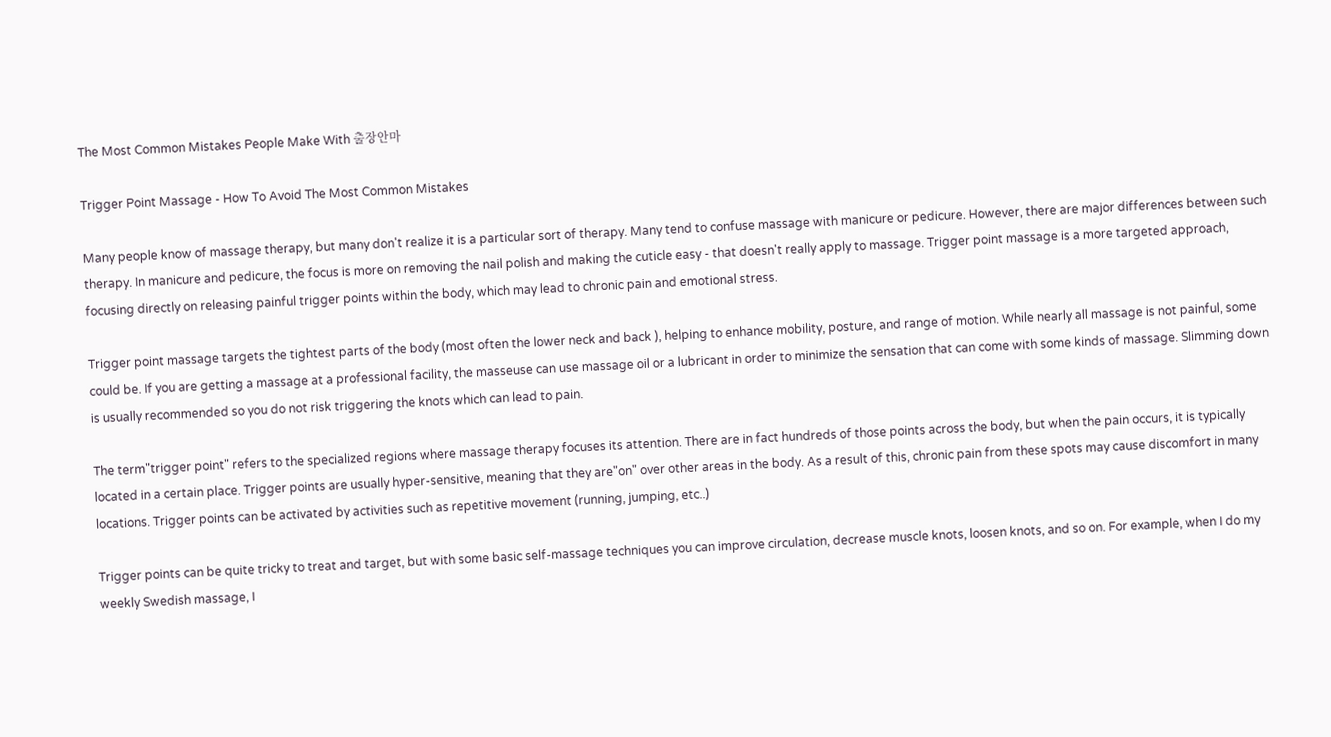The Most Common Mistakes People Make With 출장안마

Trigger Point Massage - How To Avoid The Most Common Mistakes

Many people know of massage therapy, but many don't realize it is a particular sort of therapy. Many tend to confuse massage with manicure or pedicure. However, there are major differences between such therapy. In manicure and pedicure, the focus is more on removing the nail polish and making the cuticle easy - that doesn't really apply to massage. Trigger point massage is a more targeted approach, focusing directly on releasing painful trigger points within the body, which may lead to chronic pain and emotional stress.

Trigger point massage targets the tightest parts of the body (most often the lower neck and back ), helping to enhance mobility, posture, and range of motion. While nearly all massage is not painful, some could be. If you are getting a massage at a professional facility, the masseuse can use massage oil or a lubricant in order to minimize the sensation that can come with some kinds of massage. Slimming down is usually recommended so you do not risk triggering the knots which can lead to pain.

The term"trigger point" refers to the specialized regions where massage therapy focuses its attention. There are in fact hundreds of those points across the body, but when the pain occurs, it is typically located in a certain place. Trigger points are usually hyper-sensitive, meaning that they are"on" over other areas in the body. As a result of this, chronic pain from these spots may cause discomfort in many locations. Trigger points can be activated by activities such as repetitive movement (running, jumping, etc..)

Trigger points can be quite tricky to treat and target, but with some basic self-massage techniques you can improve circulation, decrease muscle knots, loosen knots, and so on. For example, when I do my weekly Swedish massage, I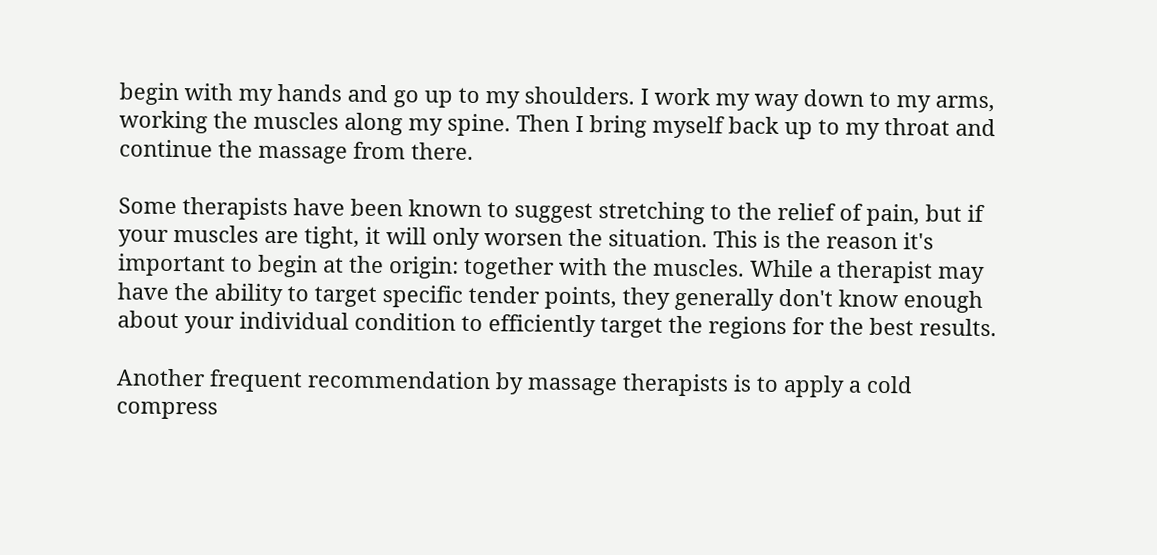begin with my hands and go up to my shoulders. I work my way down to my arms, working the muscles along my spine. Then I bring myself back up to my throat and continue the massage from there.

Some therapists have been known to suggest stretching to the relief of pain, but if your muscles are tight, it will only worsen the situation. This is the reason it's important to begin at the origin: together with the muscles. While a therapist may have the ability to target specific tender points, they generally don't know enough about your individual condition to efficiently target the regions for the best results.

Another frequent recommendation by massage therapists is to apply a cold compress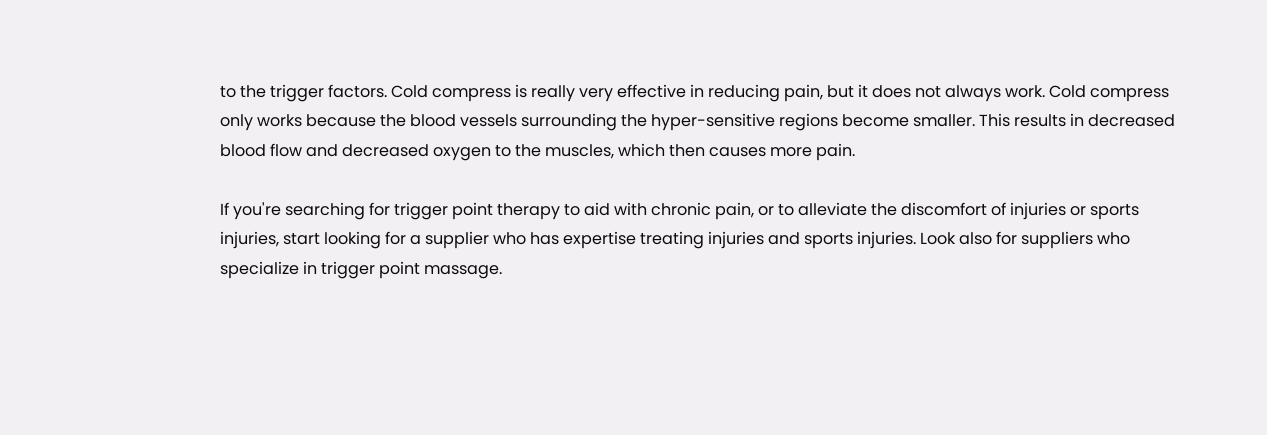to the trigger factors. Cold compress is really very effective in reducing pain, but it does not always work. Cold compress only works because the blood vessels surrounding the hyper-sensitive regions become smaller. This results in decreased blood flow and decreased oxygen to the muscles, which then causes more pain.

If you're searching for trigger point therapy to aid with chronic pain, or to alleviate the discomfort of injuries or sports injuries, start looking for a supplier who has expertise treating injuries and sports injuries. Look also for suppliers who specialize in trigger point massage.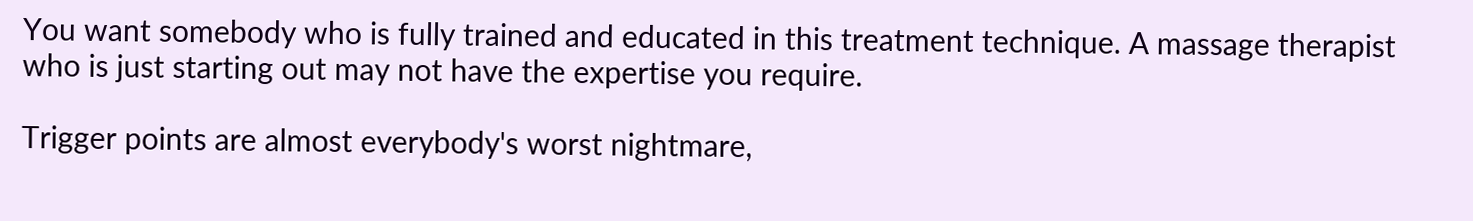You want somebody who is fully trained and educated in this treatment technique. A massage therapist who is just starting out may not have the expertise you require.

Trigger points are almost everybody's worst nightmare,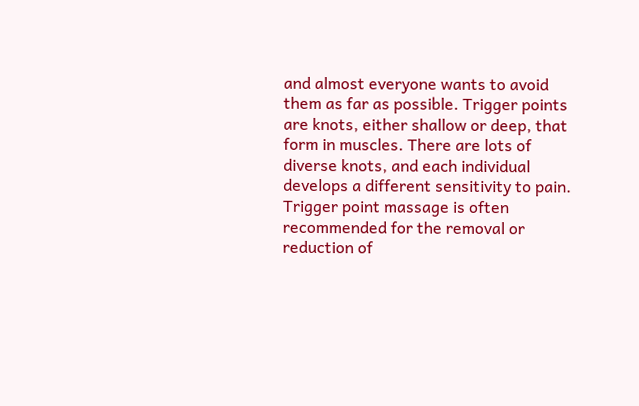and almost everyone wants to avoid them as far as possible. Trigger points are knots, either shallow or deep, that form in muscles. There are lots of diverse knots, and each individual develops a different sensitivity to pain. Trigger point massage is often recommended for the removal or reduction of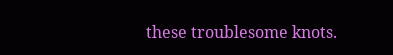these troublesome knots.